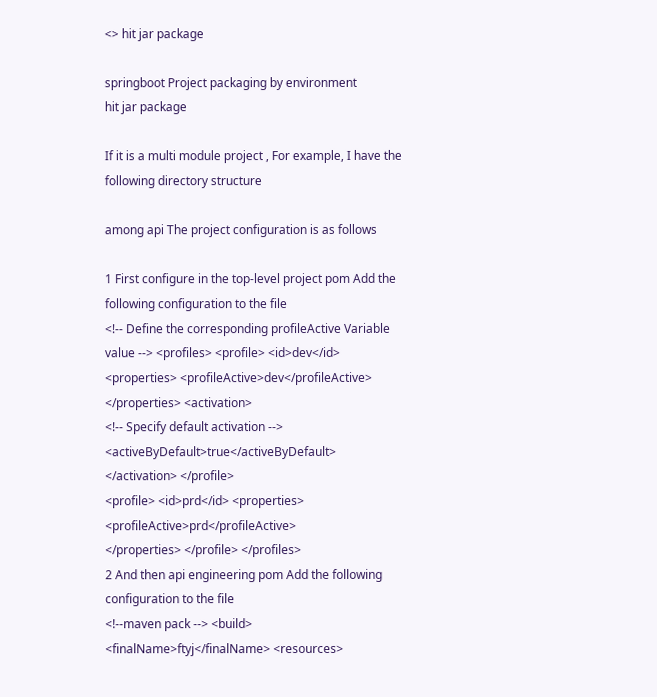<> hit jar package

springboot Project packaging by environment
hit jar package

If it is a multi module project , For example, I have the following directory structure

among api The project configuration is as follows

1 First configure in the top-level project pom Add the following configuration to the file
<!-- Define the corresponding profileActive Variable value --> <profiles> <profile> <id>dev</id>
<properties> <profileActive>dev</profileActive> </properties> <activation>
<!-- Specify default activation --> <activeByDefault>true</activeByDefault> </activation> </profile>
<profile> <id>prd</id> <properties> <profileActive>prd</profileActive>
</properties> </profile> </profiles>
2 And then api engineering pom Add the following configuration to the file
<!--maven pack --> <build> <finalName>ftyj</finalName> <resources>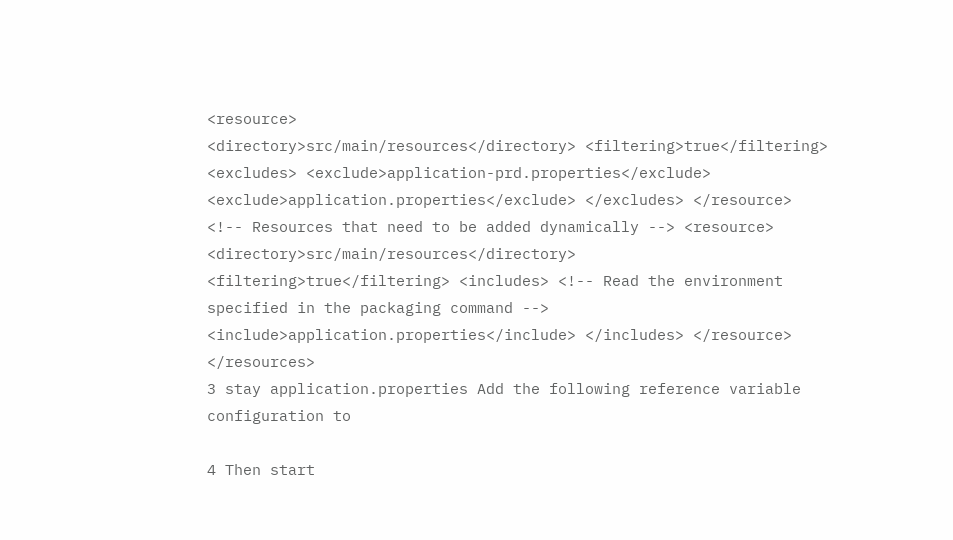<resource>
<directory>src/main/resources</directory> <filtering>true</filtering>
<excludes> <exclude>application-prd.properties</exclude>
<exclude>application.properties</exclude> </excludes> </resource>
<!-- Resources that need to be added dynamically --> <resource> <directory>src/main/resources</directory>
<filtering>true</filtering> <includes> <!-- Read the environment specified in the packaging command -->
<include>application.properties</include> </includes> </resource> </resources>
3 stay application.properties Add the following reference variable configuration to

4 Then start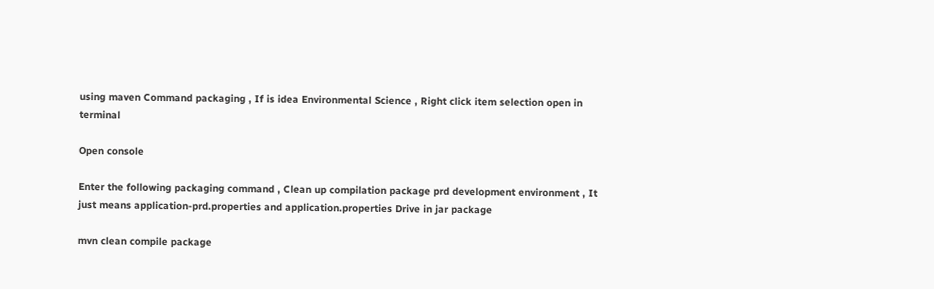using maven Command packaging , If is idea Environmental Science , Right click item selection open in terminal

Open console

Enter the following packaging command , Clean up compilation package prd development environment , It just means application-prd.properties and application.properties Drive in jar package

mvn clean compile package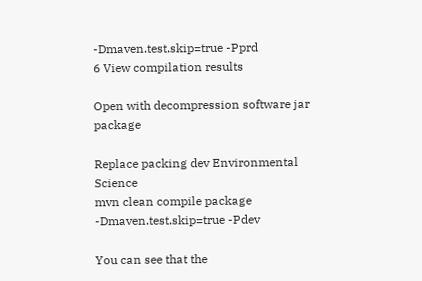-Dmaven.test.skip=true -Pprd
6 View compilation results

Open with decompression software jar package

Replace packing dev Environmental Science
mvn clean compile package -Dmaven.test.skip=true -Pdev

You can see that the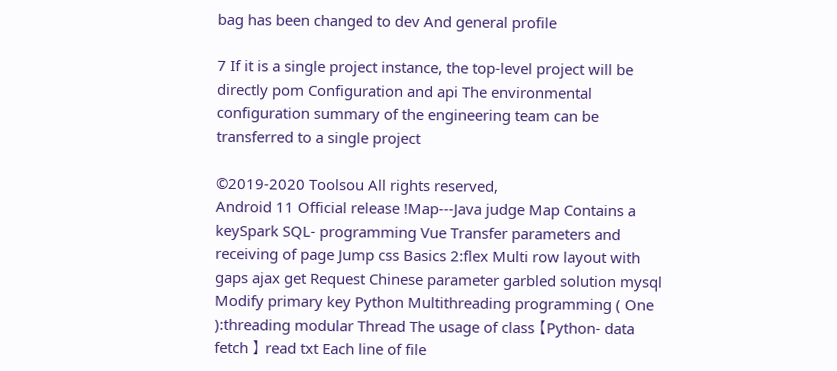bag has been changed to dev And general profile

7 If it is a single project instance, the top-level project will be directly pom Configuration and api The environmental configuration summary of the engineering team can be transferred to a single project

©2019-2020 Toolsou All rights reserved,
Android 11 Official release !Map---Java judge Map Contains a keySpark SQL- programming Vue Transfer parameters and receiving of page Jump css Basics 2:flex Multi row layout with gaps ajax get Request Chinese parameter garbled solution mysql Modify primary key Python Multithreading programming ( One ):threading modular Thread The usage of class 【Python- data fetch 】 read txt Each line of file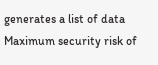generates a list of data Maximum security risk of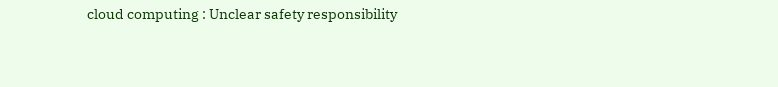cloud computing : Unclear safety responsibility